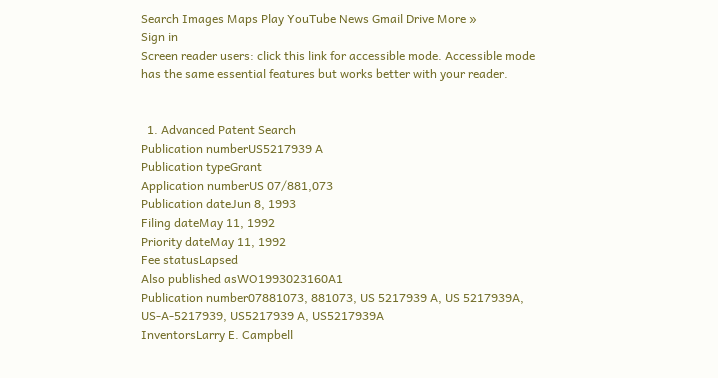Search Images Maps Play YouTube News Gmail Drive More »
Sign in
Screen reader users: click this link for accessible mode. Accessible mode has the same essential features but works better with your reader.


  1. Advanced Patent Search
Publication numberUS5217939 A
Publication typeGrant
Application numberUS 07/881,073
Publication dateJun 8, 1993
Filing dateMay 11, 1992
Priority dateMay 11, 1992
Fee statusLapsed
Also published asWO1993023160A1
Publication number07881073, 881073, US 5217939 A, US 5217939A, US-A-5217939, US5217939 A, US5217939A
InventorsLarry E. Campbell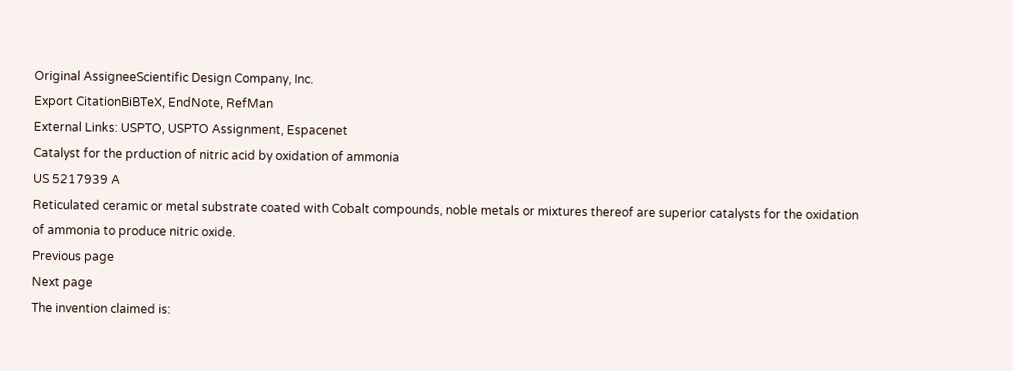Original AssigneeScientific Design Company, Inc.
Export CitationBiBTeX, EndNote, RefMan
External Links: USPTO, USPTO Assignment, Espacenet
Catalyst for the prduction of nitric acid by oxidation of ammonia
US 5217939 A
Reticulated ceramic or metal substrate coated with Cobalt compounds, noble metals or mixtures thereof are superior catalysts for the oxidation of ammonia to produce nitric oxide.
Previous page
Next page
The invention claimed is: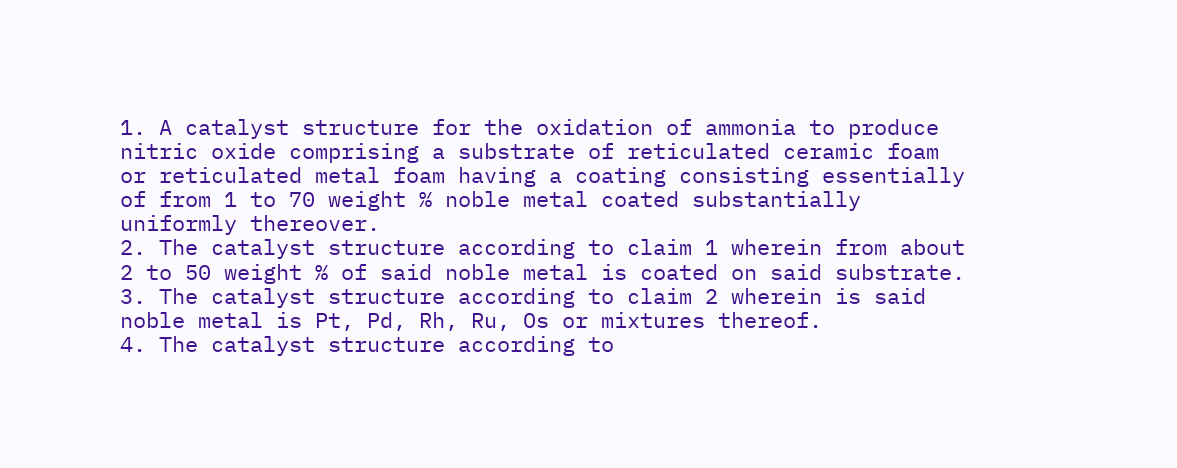1. A catalyst structure for the oxidation of ammonia to produce nitric oxide comprising a substrate of reticulated ceramic foam or reticulated metal foam having a coating consisting essentially of from 1 to 70 weight % noble metal coated substantially uniformly thereover.
2. The catalyst structure according to claim 1 wherein from about 2 to 50 weight % of said noble metal is coated on said substrate.
3. The catalyst structure according to claim 2 wherein is said noble metal is Pt, Pd, Rh, Ru, Os or mixtures thereof.
4. The catalyst structure according to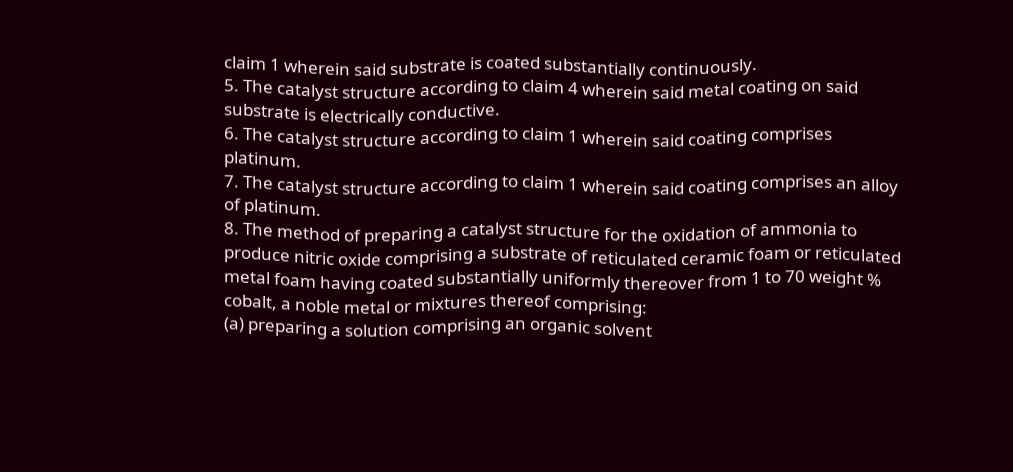claim 1 wherein said substrate is coated substantially continuously.
5. The catalyst structure according to claim 4 wherein said metal coating on said substrate is electrically conductive.
6. The catalyst structure according to claim 1 wherein said coating comprises platinum.
7. The catalyst structure according to claim 1 wherein said coating comprises an alloy of platinum.
8. The method of preparing a catalyst structure for the oxidation of ammonia to produce nitric oxide comprising a substrate of reticulated ceramic foam or reticulated metal foam having coated substantially uniformly thereover from 1 to 70 weight % cobalt, a noble metal or mixtures thereof comprising:
(a) preparing a solution comprising an organic solvent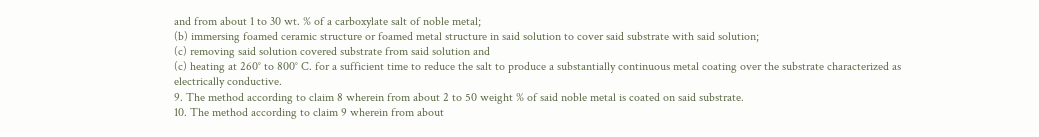and from about 1 to 30 wt. % of a carboxylate salt of noble metal;
(b) immersing foamed ceramic structure or foamed metal structure in said solution to cover said substrate with said solution;
(c) removing said solution covered substrate from said solution and
(c) heating at 260° to 800° C. for a sufficient time to reduce the salt to produce a substantially continuous metal coating over the substrate characterized as electrically conductive.
9. The method according to claim 8 wherein from about 2 to 50 weight % of said noble metal is coated on said substrate.
10. The method according to claim 9 wherein from about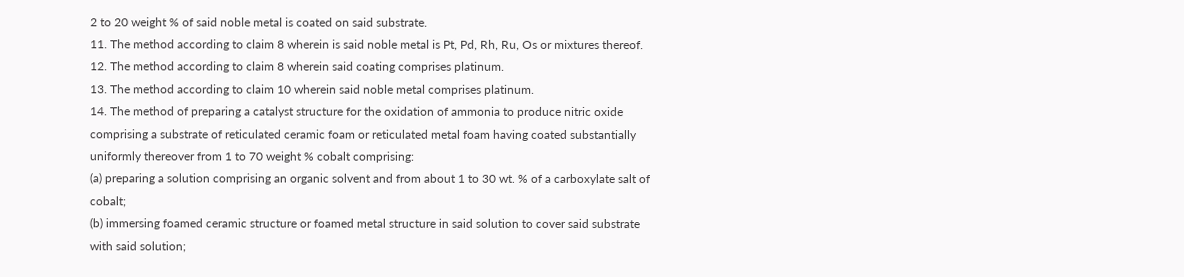2 to 20 weight % of said noble metal is coated on said substrate.
11. The method according to claim 8 wherein is said noble metal is Pt, Pd, Rh, Ru, Os or mixtures thereof.
12. The method according to claim 8 wherein said coating comprises platinum.
13. The method according to claim 10 wherein said noble metal comprises platinum.
14. The method of preparing a catalyst structure for the oxidation of ammonia to produce nitric oxide comprising a substrate of reticulated ceramic foam or reticulated metal foam having coated substantially uniformly thereover from 1 to 70 weight % cobalt comprising:
(a) preparing a solution comprising an organic solvent and from about 1 to 30 wt. % of a carboxylate salt of cobalt;
(b) immersing foamed ceramic structure or foamed metal structure in said solution to cover said substrate with said solution;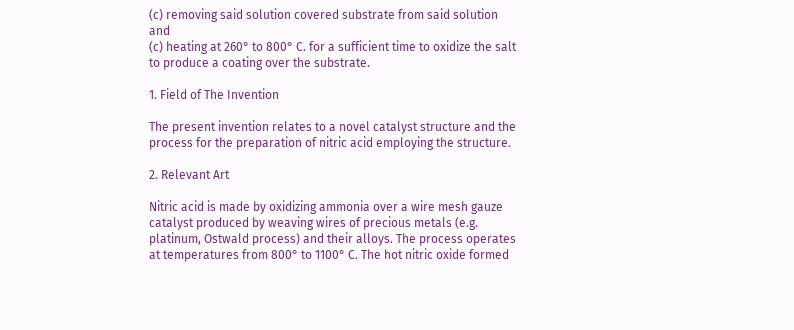(c) removing said solution covered substrate from said solution and
(c) heating at 260° to 800° C. for a sufficient time to oxidize the salt to produce a coating over the substrate.

1. Field of The Invention

The present invention relates to a novel catalyst structure and the process for the preparation of nitric acid employing the structure.

2. Relevant Art

Nitric acid is made by oxidizing ammonia over a wire mesh gauze catalyst produced by weaving wires of precious metals (e.g. platinum, Ostwald process) and their alloys. The process operates at temperatures from 800° to 1100° C. The hot nitric oxide formed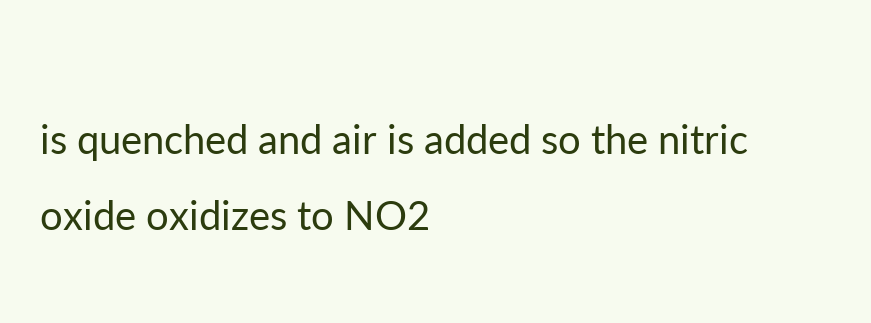is quenched and air is added so the nitric oxide oxidizes to NO2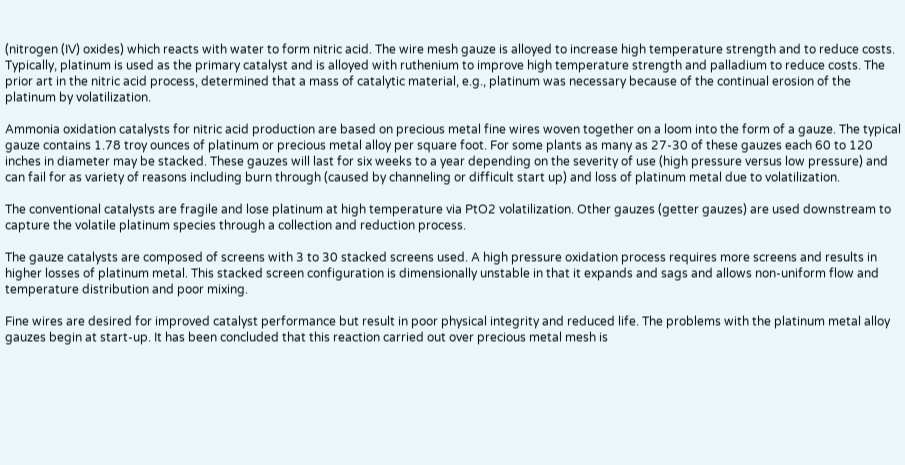(nitrogen (IV) oxides) which reacts with water to form nitric acid. The wire mesh gauze is alloyed to increase high temperature strength and to reduce costs. Typically, platinum is used as the primary catalyst and is alloyed with ruthenium to improve high temperature strength and palladium to reduce costs. The prior art in the nitric acid process, determined that a mass of catalytic material, e.g., platinum was necessary because of the continual erosion of the platinum by volatilization.

Ammonia oxidation catalysts for nitric acid production are based on precious metal fine wires woven together on a loom into the form of a gauze. The typical gauze contains 1.78 troy ounces of platinum or precious metal alloy per square foot. For some plants as many as 27-30 of these gauzes each 60 to 120 inches in diameter may be stacked. These gauzes will last for six weeks to a year depending on the severity of use (high pressure versus low pressure) and can fail for as variety of reasons including burn through (caused by channeling or difficult start up) and loss of platinum metal due to volatilization.

The conventional catalysts are fragile and lose platinum at high temperature via PtO2 volatilization. Other gauzes (getter gauzes) are used downstream to capture the volatile platinum species through a collection and reduction process.

The gauze catalysts are composed of screens with 3 to 30 stacked screens used. A high pressure oxidation process requires more screens and results in higher losses of platinum metal. This stacked screen configuration is dimensionally unstable in that it expands and sags and allows non-uniform flow and temperature distribution and poor mixing.

Fine wires are desired for improved catalyst performance but result in poor physical integrity and reduced life. The problems with the platinum metal alloy gauzes begin at start-up. It has been concluded that this reaction carried out over precious metal mesh is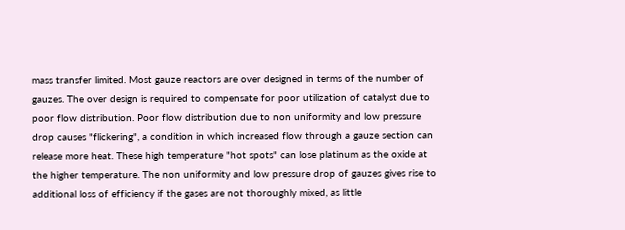mass transfer limited. Most gauze reactors are over designed in terms of the number of gauzes. The over design is required to compensate for poor utilization of catalyst due to poor flow distribution. Poor flow distribution due to non uniformity and low pressure drop causes "flickering", a condition in which increased flow through a gauze section can release more heat. These high temperature "hot spots" can lose platinum as the oxide at the higher temperature. The non uniformity and low pressure drop of gauzes gives rise to additional loss of efficiency if the gases are not thoroughly mixed, as little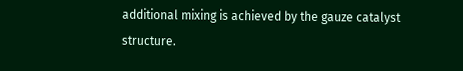additional mixing is achieved by the gauze catalyst structure.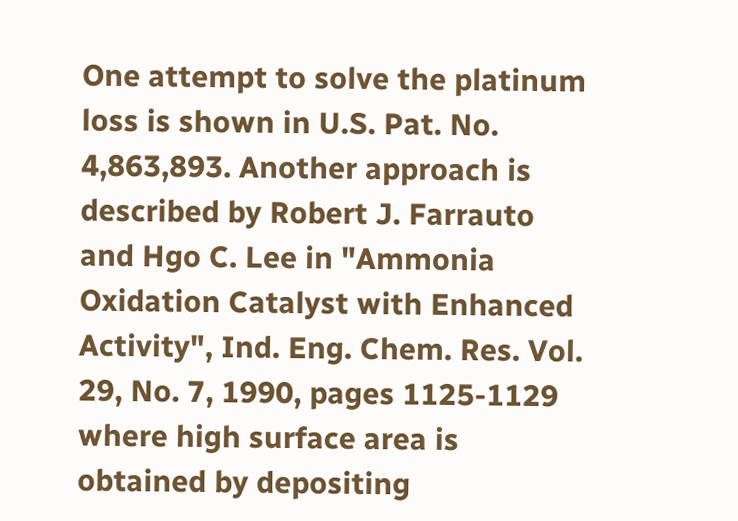One attempt to solve the platinum loss is shown in U.S. Pat. No. 4,863,893. Another approach is described by Robert J. Farrauto and Hgo C. Lee in "Ammonia Oxidation Catalyst with Enhanced Activity", Ind. Eng. Chem. Res. Vol. 29, No. 7, 1990, pages 1125-1129 where high surface area is obtained by depositing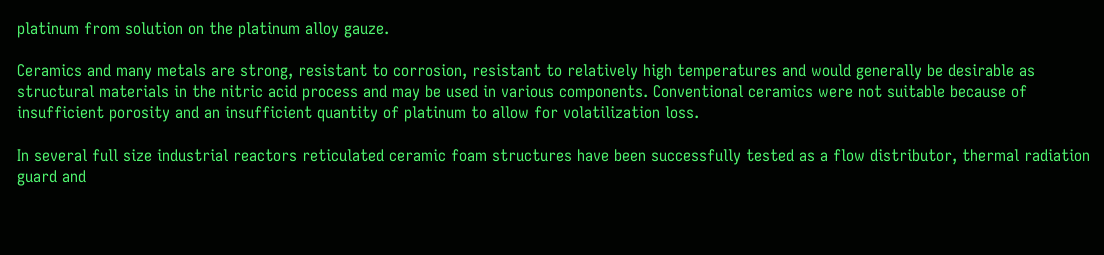platinum from solution on the platinum alloy gauze.

Ceramics and many metals are strong, resistant to corrosion, resistant to relatively high temperatures and would generally be desirable as structural materials in the nitric acid process and may be used in various components. Conventional ceramics were not suitable because of insufficient porosity and an insufficient quantity of platinum to allow for volatilization loss.

In several full size industrial reactors reticulated ceramic foam structures have been successfully tested as a flow distributor, thermal radiation guard and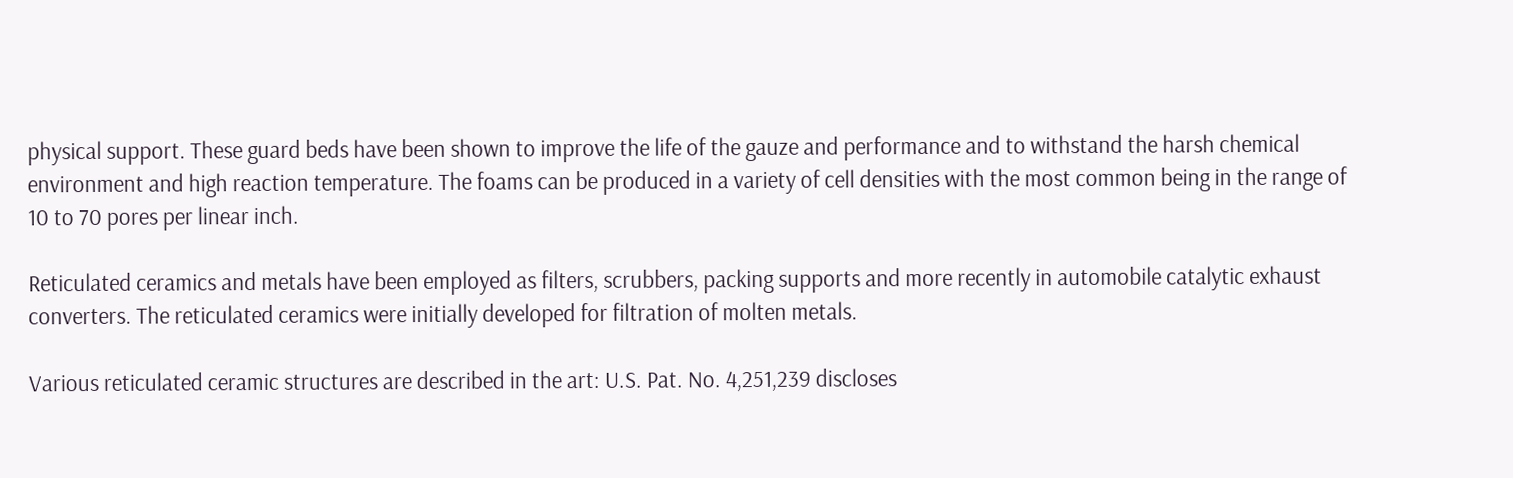physical support. These guard beds have been shown to improve the life of the gauze and performance and to withstand the harsh chemical environment and high reaction temperature. The foams can be produced in a variety of cell densities with the most common being in the range of 10 to 70 pores per linear inch.

Reticulated ceramics and metals have been employed as filters, scrubbers, packing supports and more recently in automobile catalytic exhaust converters. The reticulated ceramics were initially developed for filtration of molten metals.

Various reticulated ceramic structures are described in the art: U.S. Pat. No. 4,251,239 discloses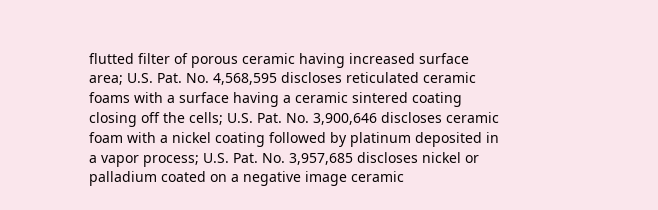flutted filter of porous ceramic having increased surface area; U.S. Pat. No. 4,568,595 discloses reticulated ceramic foams with a surface having a ceramic sintered coating closing off the cells; U.S. Pat. No. 3,900,646 discloses ceramic foam with a nickel coating followed by platinum deposited in a vapor process; U.S. Pat. No. 3,957,685 discloses nickel or palladium coated on a negative image ceramic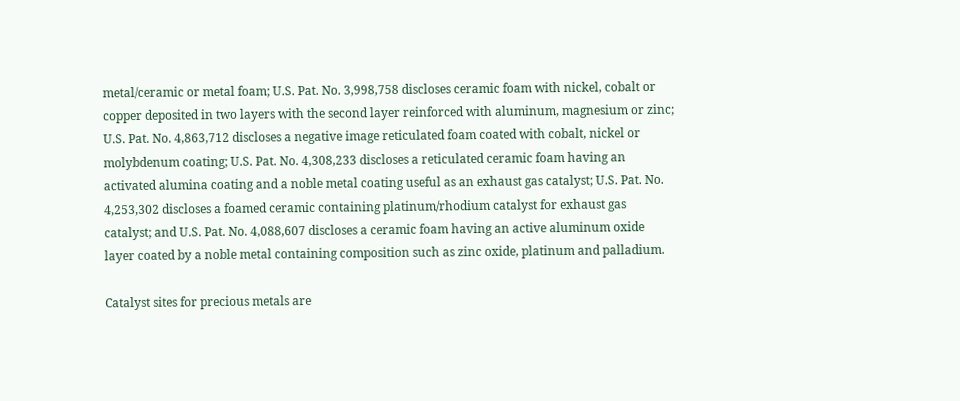metal/ceramic or metal foam; U.S. Pat. No. 3,998,758 discloses ceramic foam with nickel, cobalt or copper deposited in two layers with the second layer reinforced with aluminum, magnesium or zinc; U.S. Pat. No. 4,863,712 discloses a negative image reticulated foam coated with cobalt, nickel or molybdenum coating; U.S. Pat. No. 4,308,233 discloses a reticulated ceramic foam having an activated alumina coating and a noble metal coating useful as an exhaust gas catalyst; U.S. Pat. No. 4,253,302 discloses a foamed ceramic containing platinum/rhodium catalyst for exhaust gas catalyst; and U.S. Pat. No. 4,088,607 discloses a ceramic foam having an active aluminum oxide layer coated by a noble metal containing composition such as zinc oxide, platinum and palladium.

Catalyst sites for precious metals are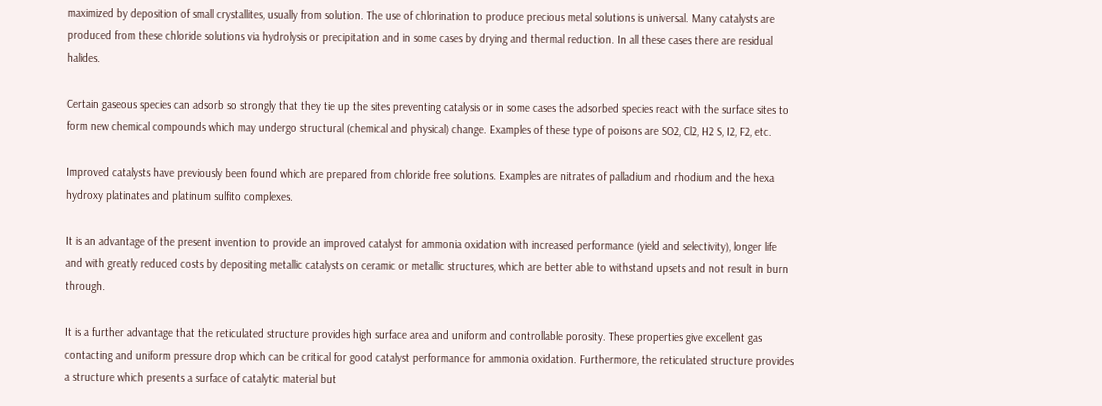maximized by deposition of small crystallites, usually from solution. The use of chlorination to produce precious metal solutions is universal. Many catalysts are produced from these chloride solutions via hydrolysis or precipitation and in some cases by drying and thermal reduction. In all these cases there are residual halides.

Certain gaseous species can adsorb so strongly that they tie up the sites preventing catalysis or in some cases the adsorbed species react with the surface sites to form new chemical compounds which may undergo structural (chemical and physical) change. Examples of these type of poisons are SO2, Cl2, H2 S, I2, F2, etc.

Improved catalysts have previously been found which are prepared from chloride free solutions. Examples are nitrates of palladium and rhodium and the hexa hydroxy platinates and platinum sulfito complexes.

It is an advantage of the present invention to provide an improved catalyst for ammonia oxidation with increased performance (yield and selectivity), longer life and with greatly reduced costs by depositing metallic catalysts on ceramic or metallic structures, which are better able to withstand upsets and not result in burn through.

It is a further advantage that the reticulated structure provides high surface area and uniform and controllable porosity. These properties give excellent gas contacting and uniform pressure drop which can be critical for good catalyst performance for ammonia oxidation. Furthermore, the reticulated structure provides a structure which presents a surface of catalytic material but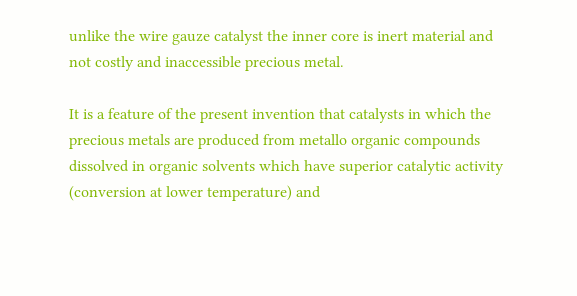unlike the wire gauze catalyst the inner core is inert material and not costly and inaccessible precious metal.

It is a feature of the present invention that catalysts in which the precious metals are produced from metallo organic compounds dissolved in organic solvents which have superior catalytic activity (conversion at lower temperature) and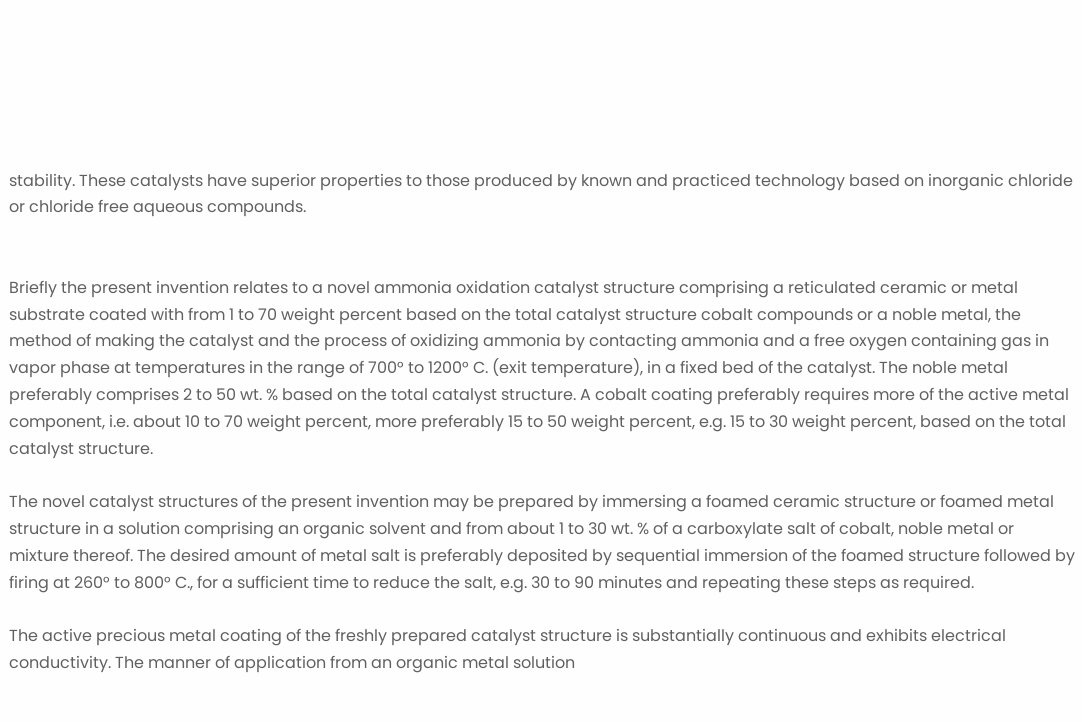stability. These catalysts have superior properties to those produced by known and practiced technology based on inorganic chloride or chloride free aqueous compounds.


Briefly the present invention relates to a novel ammonia oxidation catalyst structure comprising a reticulated ceramic or metal substrate coated with from 1 to 70 weight percent based on the total catalyst structure cobalt compounds or a noble metal, the method of making the catalyst and the process of oxidizing ammonia by contacting ammonia and a free oxygen containing gas in vapor phase at temperatures in the range of 700° to 1200° C. (exit temperature), in a fixed bed of the catalyst. The noble metal preferably comprises 2 to 50 wt. % based on the total catalyst structure. A cobalt coating preferably requires more of the active metal component, i.e. about 10 to 70 weight percent, more preferably 15 to 50 weight percent, e.g. 15 to 30 weight percent, based on the total catalyst structure.

The novel catalyst structures of the present invention may be prepared by immersing a foamed ceramic structure or foamed metal structure in a solution comprising an organic solvent and from about 1 to 30 wt. % of a carboxylate salt of cobalt, noble metal or mixture thereof. The desired amount of metal salt is preferably deposited by sequential immersion of the foamed structure followed by firing at 260° to 800° C., for a sufficient time to reduce the salt, e.g. 30 to 90 minutes and repeating these steps as required.

The active precious metal coating of the freshly prepared catalyst structure is substantially continuous and exhibits electrical conductivity. The manner of application from an organic metal solution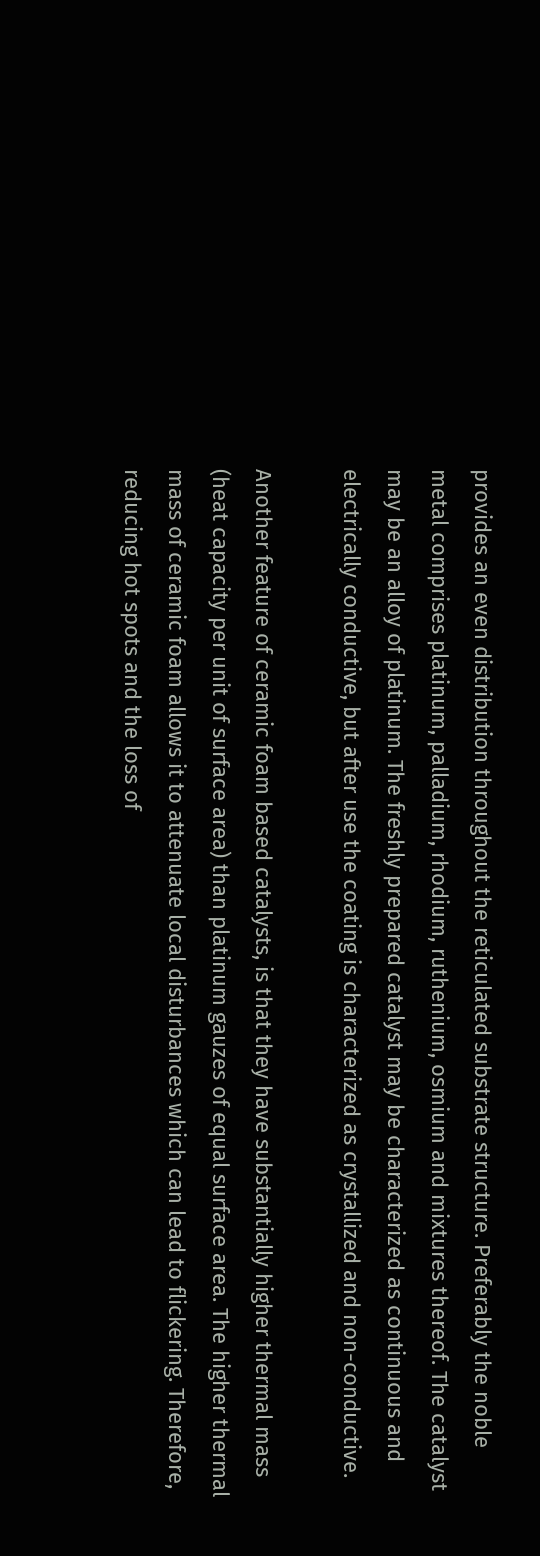provides an even distribution throughout the reticulated substrate structure. Preferably the noble metal comprises platinum, palladium, rhodium, ruthenium, osmium and mixtures thereof. The catalyst may be an alloy of platinum. The freshly prepared catalyst may be characterized as continuous and electrically conductive, but after use the coating is characterized as crystallized and non-conductive.

Another feature of ceramic foam based catalysts, is that they have substantially higher thermal mass (heat capacity per unit of surface area) than platinum gauzes of equal surface area. The higher thermal mass of ceramic foam allows it to attenuate local disturbances which can lead to flickering. Therefore, reducing hot spots and the loss of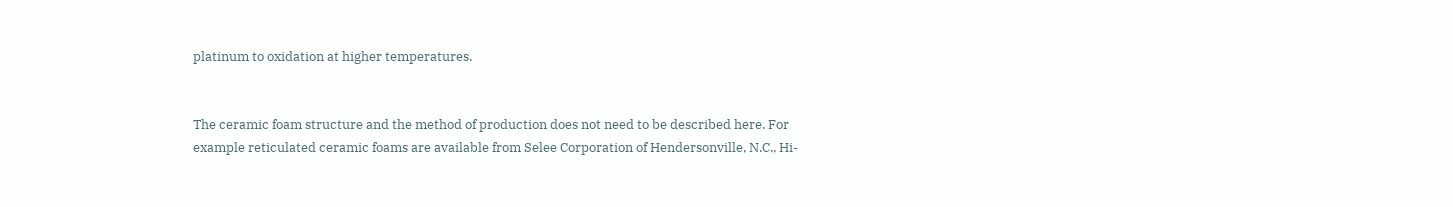platinum to oxidation at higher temperatures.


The ceramic foam structure and the method of production does not need to be described here. For example reticulated ceramic foams are available from Selee Corporation of Hendersonville, N.C., Hi-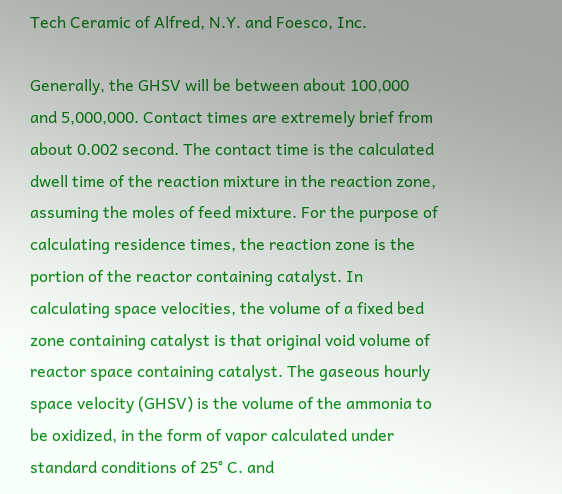Tech Ceramic of Alfred, N.Y. and Foesco, Inc.

Generally, the GHSV will be between about 100,000 and 5,000,000. Contact times are extremely brief from about 0.002 second. The contact time is the calculated dwell time of the reaction mixture in the reaction zone, assuming the moles of feed mixture. For the purpose of calculating residence times, the reaction zone is the portion of the reactor containing catalyst. In calculating space velocities, the volume of a fixed bed zone containing catalyst is that original void volume of reactor space containing catalyst. The gaseous hourly space velocity (GHSV) is the volume of the ammonia to be oxidized, in the form of vapor calculated under standard conditions of 25° C. and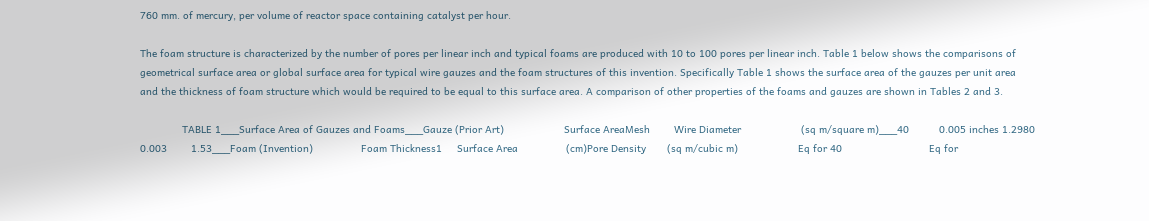760 mm. of mercury, per volume of reactor space containing catalyst per hour.

The foam structure is characterized by the number of pores per linear inch and typical foams are produced with 10 to 100 pores per linear inch. Table 1 below shows the comparisons of geometrical surface area or global surface area for typical wire gauzes and the foam structures of this invention. Specifically Table 1 shows the surface area of the gauzes per unit area and the thickness of foam structure which would be required to be equal to this surface area. A comparison of other properties of the foams and gauzes are shown in Tables 2 and 3.

              TABLE 1___Surface Area of Gauzes and Foams___Gauze (Prior Art)                    Surface AreaMesh        Wire Diameter                    (sq m/square m)___40          0.005 inches 1.2980          0.003        1.53___Foam (Invention)                Foam Thickness1     Surface Area                (cm)Pore Density       (sq m/cubic m)                    Eq for 40                             Eq for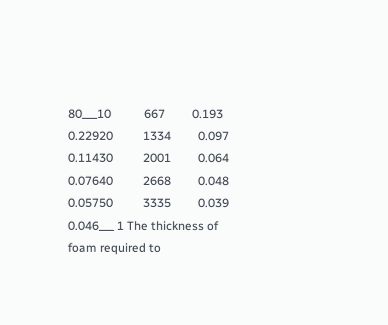80___10           667         0.193    0.22920          1334         0.097    0.11430          2001         0.064    0.07640          2668         0.048    0.05750          3335         0.039    0.046___ 1 The thickness of foam required to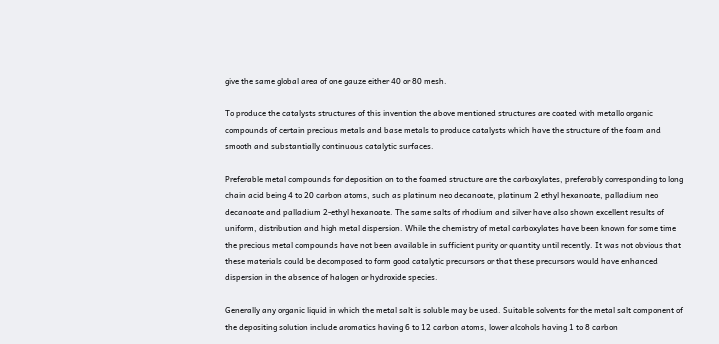give the same global area of one gauze either 40 or 80 mesh.

To produce the catalysts structures of this invention the above mentioned structures are coated with metallo organic compounds of certain precious metals and base metals to produce catalysts which have the structure of the foam and smooth and substantially continuous catalytic surfaces.

Preferable metal compounds for deposition on to the foamed structure are the carboxylates, preferably corresponding to long chain acid being 4 to 20 carbon atoms, such as platinum neo decanoate, platinum 2 ethyl hexanoate, palladium neo decanoate and palladium 2-ethyl hexanoate. The same salts of rhodium and silver have also shown excellent results of uniform, distribution and high metal dispersion. While the chemistry of metal carboxylates have been known for some time the precious metal compounds have not been available in sufficient purity or quantity until recently. It was not obvious that these materials could be decomposed to form good catalytic precursors or that these precursors would have enhanced dispersion in the absence of halogen or hydroxide species.

Generally any organic liquid in which the metal salt is soluble may be used. Suitable solvents for the metal salt component of the depositing solution include aromatics having 6 to 12 carbon atoms, lower alcohols having 1 to 8 carbon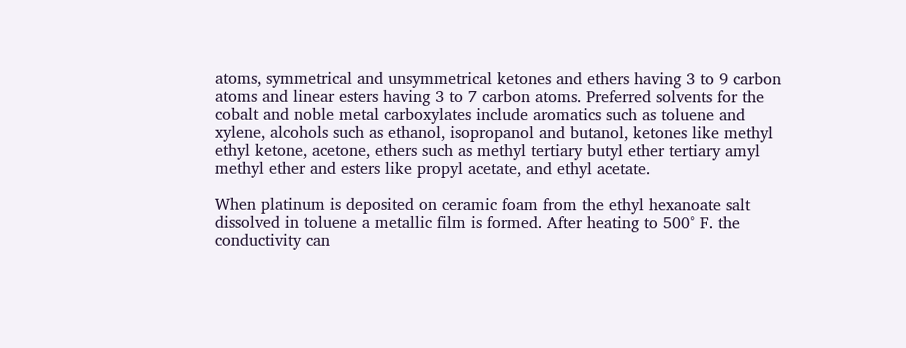atoms, symmetrical and unsymmetrical ketones and ethers having 3 to 9 carbon atoms and linear esters having 3 to 7 carbon atoms. Preferred solvents for the cobalt and noble metal carboxylates include aromatics such as toluene and xylene, alcohols such as ethanol, isopropanol and butanol, ketones like methyl ethyl ketone, acetone, ethers such as methyl tertiary butyl ether tertiary amyl methyl ether and esters like propyl acetate, and ethyl acetate.

When platinum is deposited on ceramic foam from the ethyl hexanoate salt dissolved in toluene a metallic film is formed. After heating to 500° F. the conductivity can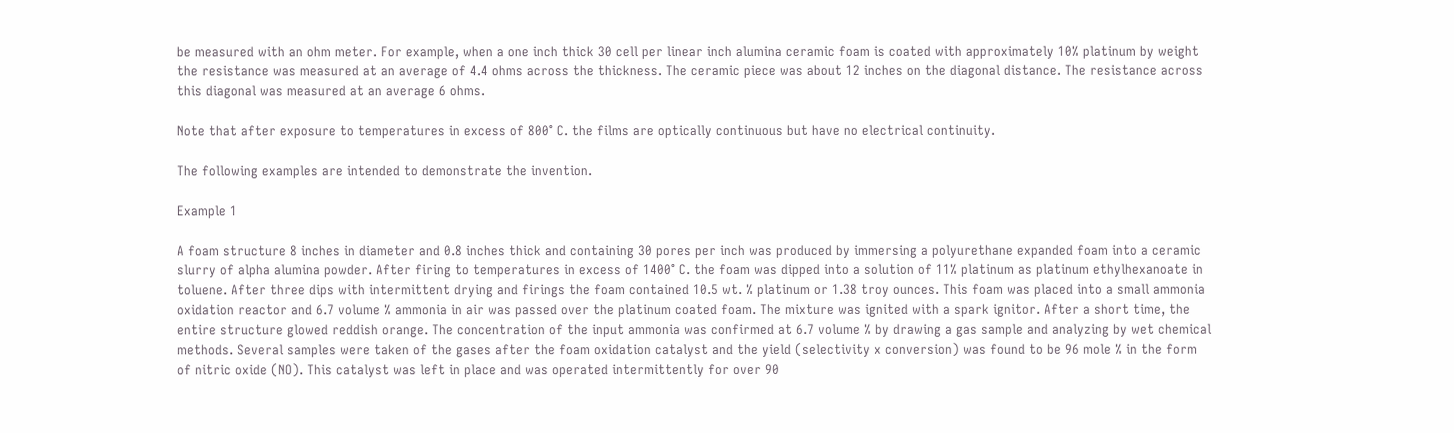be measured with an ohm meter. For example, when a one inch thick 30 cell per linear inch alumina ceramic foam is coated with approximately 10% platinum by weight the resistance was measured at an average of 4.4 ohms across the thickness. The ceramic piece was about 12 inches on the diagonal distance. The resistance across this diagonal was measured at an average 6 ohms.

Note that after exposure to temperatures in excess of 800° C. the films are optically continuous but have no electrical continuity.

The following examples are intended to demonstrate the invention.

Example 1

A foam structure 8 inches in diameter and 0.8 inches thick and containing 30 pores per inch was produced by immersing a polyurethane expanded foam into a ceramic slurry of alpha alumina powder. After firing to temperatures in excess of 1400° C. the foam was dipped into a solution of 11% platinum as platinum ethylhexanoate in toluene. After three dips with intermittent drying and firings the foam contained 10.5 wt. % platinum or 1.38 troy ounces. This foam was placed into a small ammonia oxidation reactor and 6.7 volume % ammonia in air was passed over the platinum coated foam. The mixture was ignited with a spark ignitor. After a short time, the entire structure glowed reddish orange. The concentration of the input ammonia was confirmed at 6.7 volume % by drawing a gas sample and analyzing by wet chemical methods. Several samples were taken of the gases after the foam oxidation catalyst and the yield (selectivity x conversion) was found to be 96 mole % in the form of nitric oxide (NO). This catalyst was left in place and was operated intermittently for over 90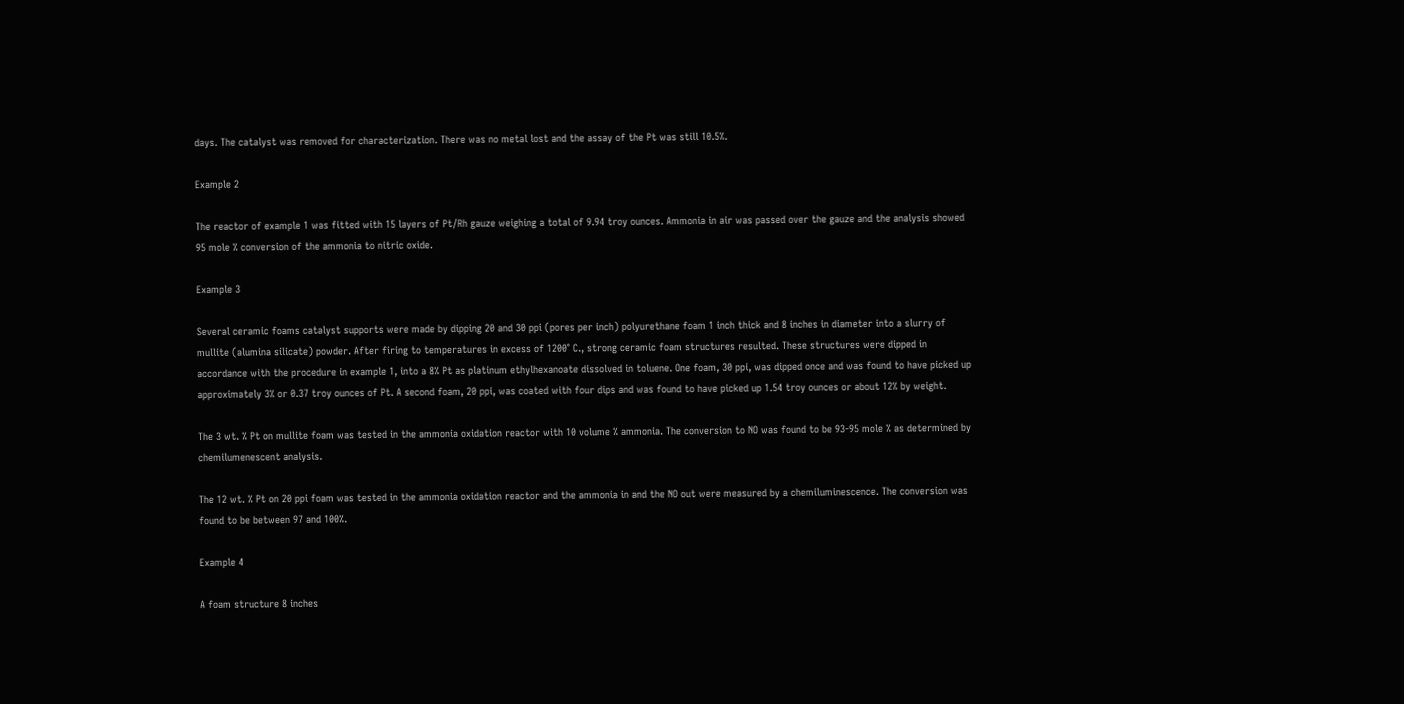days. The catalyst was removed for characterization. There was no metal lost and the assay of the Pt was still 10.5%.

Example 2

The reactor of example 1 was fitted with 15 layers of Pt/Rh gauze weighing a total of 9.94 troy ounces. Ammonia in air was passed over the gauze and the analysis showed 95 mole % conversion of the ammonia to nitric oxide.

Example 3

Several ceramic foams catalyst supports were made by dipping 20 and 30 ppi (pores per inch) polyurethane foam 1 inch thick and 8 inches in diameter into a slurry of mullite (alumina silicate) powder. After firing to temperatures in excess of 1200° C., strong ceramic foam structures resulted. These structures were dipped in accordance with the procedure in example 1, into a 8% Pt as platinum ethylhexanoate dissolved in toluene. One foam, 30 ppi, was dipped once and was found to have picked up approximately 3% or 0.37 troy ounces of Pt. A second foam, 20 ppi, was coated with four dips and was found to have picked up 1.54 troy ounces or about 12% by weight.

The 3 wt. % Pt on mullite foam was tested in the ammonia oxidation reactor with 10 volume % ammonia. The conversion to NO was found to be 93-95 mole % as determined by chemilumenescent analysis.

The 12 wt. % Pt on 20 ppi foam was tested in the ammonia oxidation reactor and the ammonia in and the NO out were measured by a chemiluminescence. The conversion was found to be between 97 and 100%.

Example 4

A foam structure 8 inches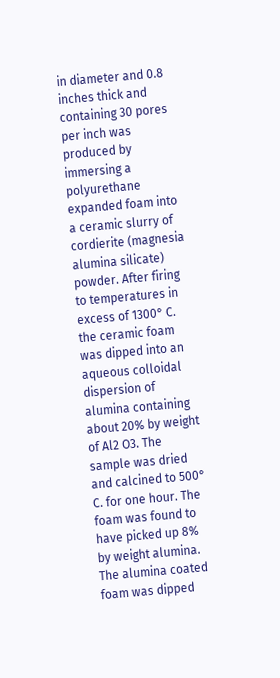in diameter and 0.8 inches thick and containing 30 pores per inch was produced by immersing a polyurethane expanded foam into a ceramic slurry of cordierite (magnesia alumina silicate) powder. After firing to temperatures in excess of 1300° C. the ceramic foam was dipped into an aqueous colloidal dispersion of alumina containing about 20% by weight of Al2 O3. The sample was dried and calcined to 500° C. for one hour. The foam was found to have picked up 8% by weight alumina. The alumina coated foam was dipped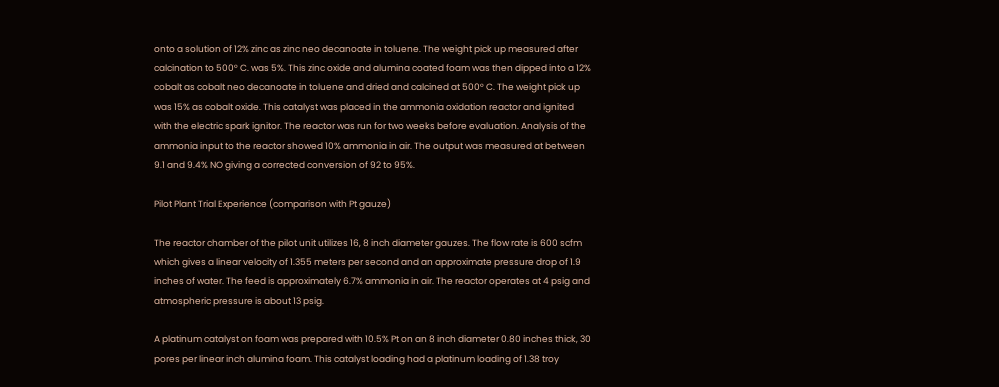onto a solution of 12% zinc as zinc neo decanoate in toluene. The weight pick up measured after calcination to 500° C. was 5%. This zinc oxide and alumina coated foam was then dipped into a 12% cobalt as cobalt neo decanoate in toluene and dried and calcined at 500° C. The weight pick up was 15% as cobalt oxide. This catalyst was placed in the ammonia oxidation reactor and ignited with the electric spark ignitor. The reactor was run for two weeks before evaluation. Analysis of the ammonia input to the reactor showed 10% ammonia in air. The output was measured at between 9.1 and 9.4% NO giving a corrected conversion of 92 to 95%.

Pilot Plant Trial Experience (comparison with Pt gauze)

The reactor chamber of the pilot unit utilizes 16, 8 inch diameter gauzes. The flow rate is 600 scfm which gives a linear velocity of 1.355 meters per second and an approximate pressure drop of 1.9 inches of water. The feed is approximately 6.7% ammonia in air. The reactor operates at 4 psig and atmospheric pressure is about 13 psig.

A platinum catalyst on foam was prepared with 10.5% Pt on an 8 inch diameter 0.80 inches thick, 30 pores per linear inch alumina foam. This catalyst loading had a platinum loading of 1.38 troy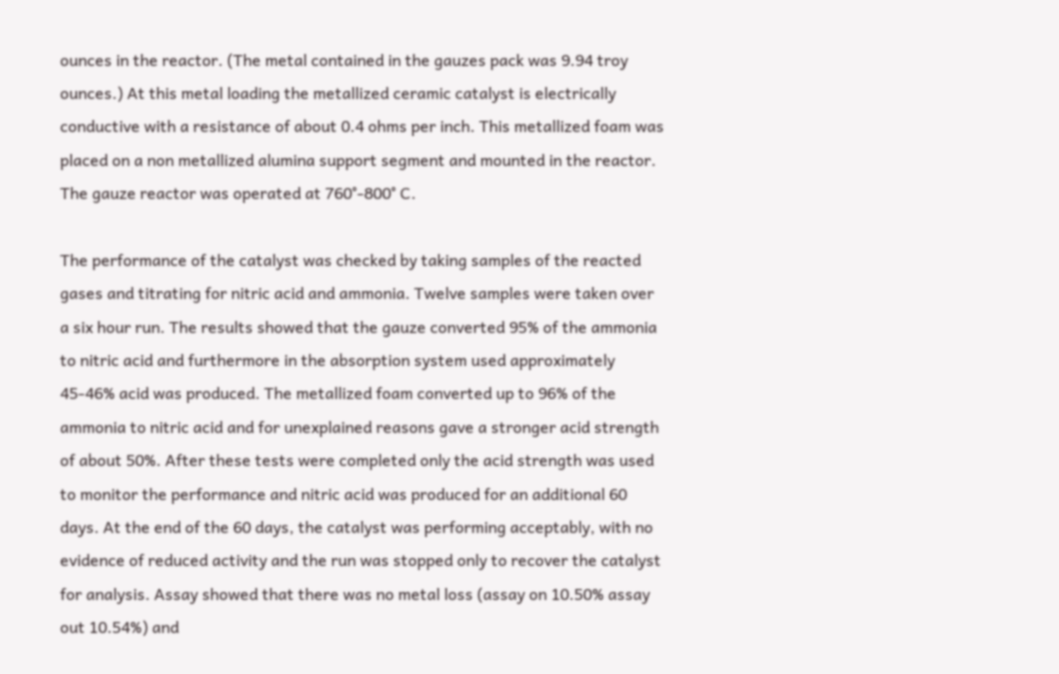ounces in the reactor. (The metal contained in the gauzes pack was 9.94 troy ounces.) At this metal loading the metallized ceramic catalyst is electrically conductive with a resistance of about 0.4 ohms per inch. This metallized foam was placed on a non metallized alumina support segment and mounted in the reactor. The gauze reactor was operated at 760°-800° C.

The performance of the catalyst was checked by taking samples of the reacted gases and titrating for nitric acid and ammonia. Twelve samples were taken over a six hour run. The results showed that the gauze converted 95% of the ammonia to nitric acid and furthermore in the absorption system used approximately 45-46% acid was produced. The metallized foam converted up to 96% of the ammonia to nitric acid and for unexplained reasons gave a stronger acid strength of about 50%. After these tests were completed only the acid strength was used to monitor the performance and nitric acid was produced for an additional 60 days. At the end of the 60 days, the catalyst was performing acceptably, with no evidence of reduced activity and the run was stopped only to recover the catalyst for analysis. Assay showed that there was no metal loss (assay on 10.50% assay out 10.54%) and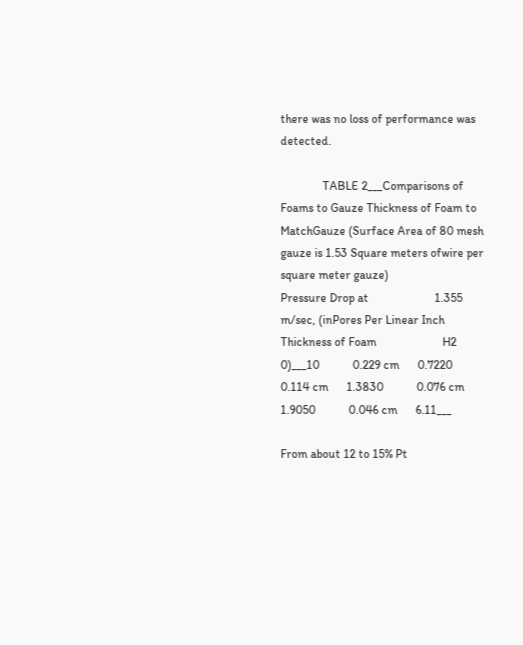there was no loss of performance was detected.

              TABLE 2___Comparisons of Foams to Gauze Thickness of Foam to MatchGauze (Surface Area of 80 mesh gauze is 1.53 Square meters ofwire per square meter gauze)                      Pressure Drop at                      1.355 m/sec, (inPores Per Linear Inch        Thickness of Foam                      H2 0)___10           0.229 cm      0.7220           0.114 cm      1.3830           0.076 cm      1.9050           0.046 cm      6.11___

From about 12 to 15% Pt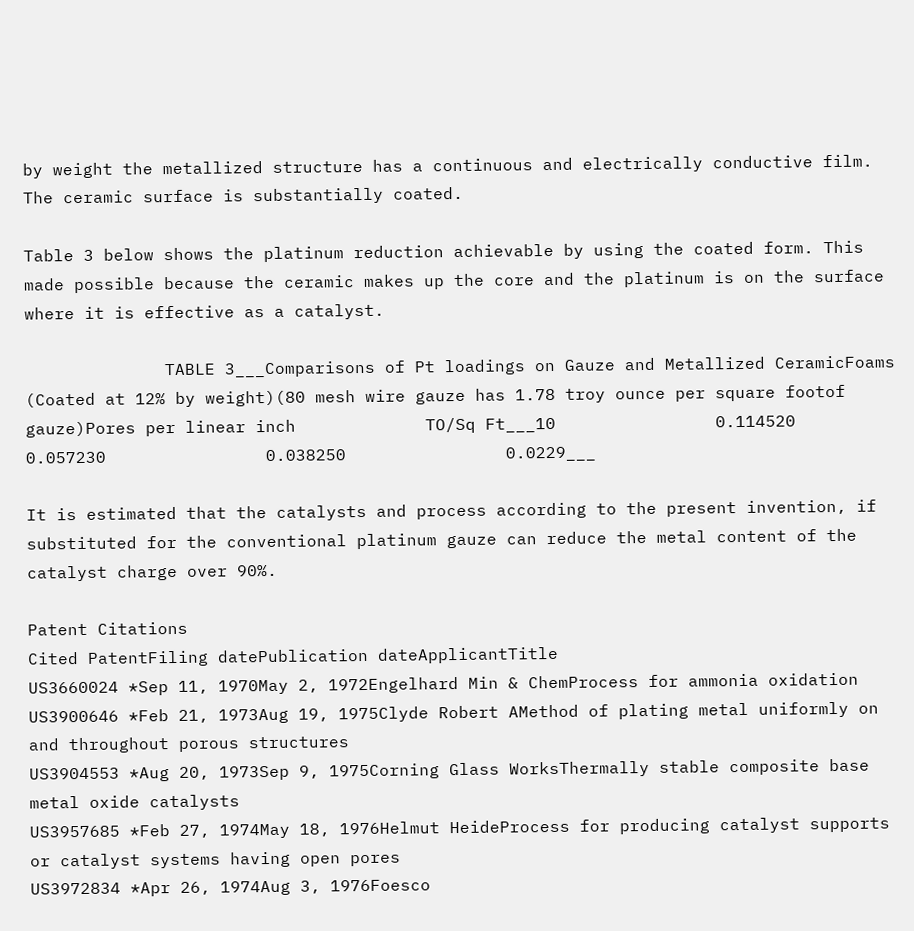by weight the metallized structure has a continuous and electrically conductive film. The ceramic surface is substantially coated.

Table 3 below shows the platinum reduction achievable by using the coated form. This made possible because the ceramic makes up the core and the platinum is on the surface where it is effective as a catalyst.

              TABLE 3___Comparisons of Pt loadings on Gauze and Metallized CeramicFoams (Coated at 12% by weight)(80 mesh wire gauze has 1.78 troy ounce per square footof gauze)Pores per linear inch             TO/Sq Ft___10                0.114520                0.057230                0.038250                0.0229___

It is estimated that the catalysts and process according to the present invention, if substituted for the conventional platinum gauze can reduce the metal content of the catalyst charge over 90%.

Patent Citations
Cited PatentFiling datePublication dateApplicantTitle
US3660024 *Sep 11, 1970May 2, 1972Engelhard Min & ChemProcess for ammonia oxidation
US3900646 *Feb 21, 1973Aug 19, 1975Clyde Robert AMethod of plating metal uniformly on and throughout porous structures
US3904553 *Aug 20, 1973Sep 9, 1975Corning Glass WorksThermally stable composite base metal oxide catalysts
US3957685 *Feb 27, 1974May 18, 1976Helmut HeideProcess for producing catalyst supports or catalyst systems having open pores
US3972834 *Apr 26, 1974Aug 3, 1976Foesco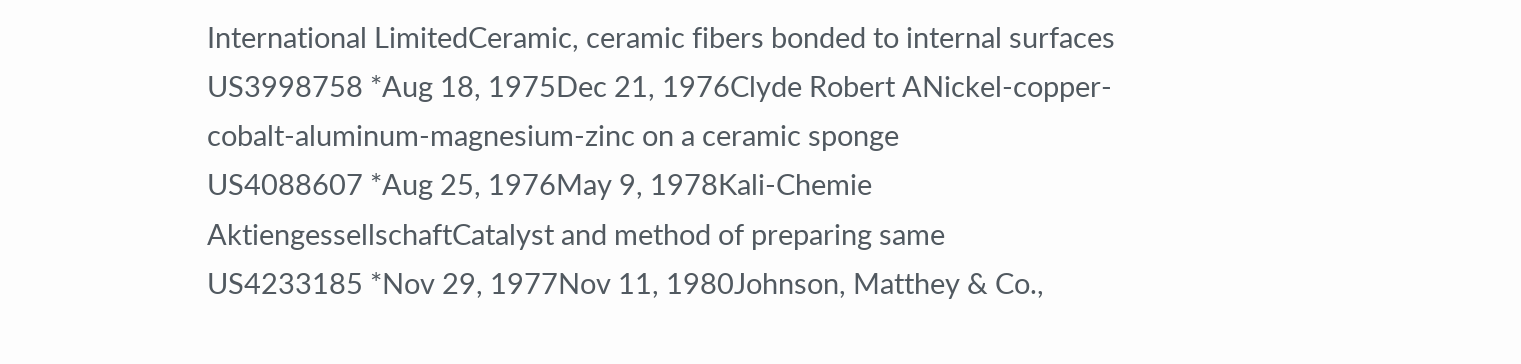International LimitedCeramic, ceramic fibers bonded to internal surfaces
US3998758 *Aug 18, 1975Dec 21, 1976Clyde Robert ANickel-copper-cobalt-aluminum-magnesium-zinc on a ceramic sponge
US4088607 *Aug 25, 1976May 9, 1978Kali-Chemie AktiengessellschaftCatalyst and method of preparing same
US4233185 *Nov 29, 1977Nov 11, 1980Johnson, Matthey & Co.,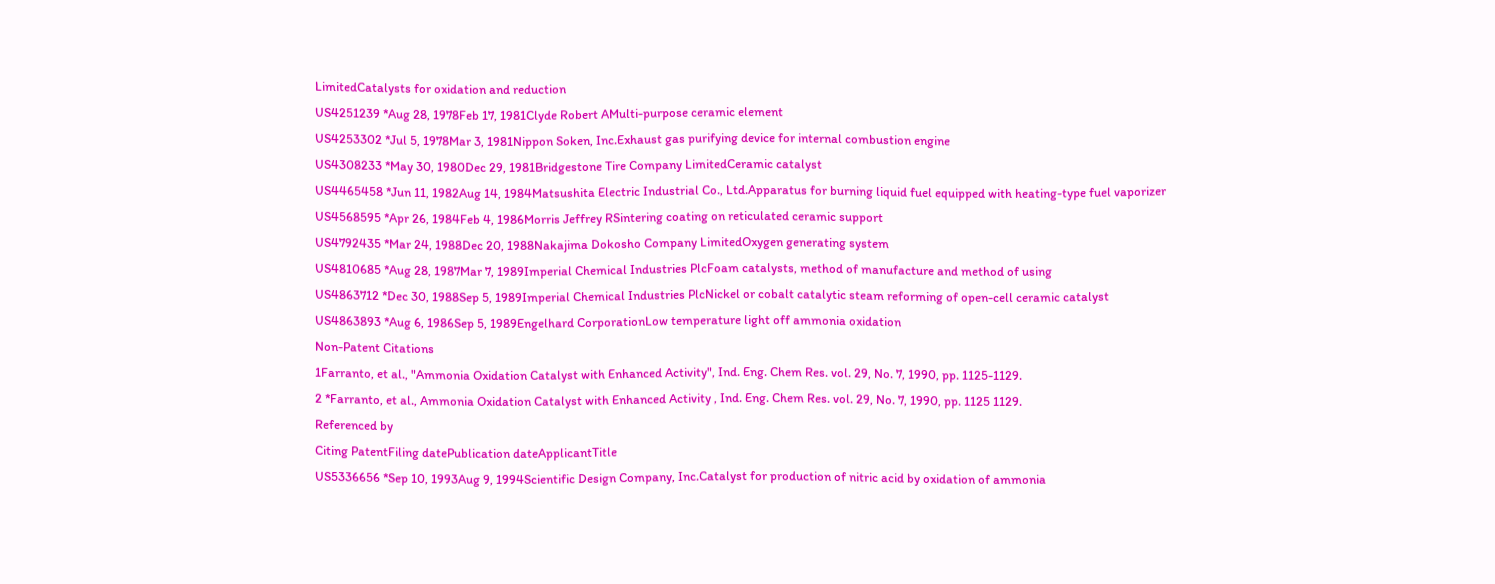LimitedCatalysts for oxidation and reduction
US4251239 *Aug 28, 1978Feb 17, 1981Clyde Robert AMulti-purpose ceramic element
US4253302 *Jul 5, 1978Mar 3, 1981Nippon Soken, Inc.Exhaust gas purifying device for internal combustion engine
US4308233 *May 30, 1980Dec 29, 1981Bridgestone Tire Company LimitedCeramic catalyst
US4465458 *Jun 11, 1982Aug 14, 1984Matsushita Electric Industrial Co., Ltd.Apparatus for burning liquid fuel equipped with heating-type fuel vaporizer
US4568595 *Apr 26, 1984Feb 4, 1986Morris Jeffrey RSintering coating on reticulated ceramic support
US4792435 *Mar 24, 1988Dec 20, 1988Nakajima Dokosho Company LimitedOxygen generating system
US4810685 *Aug 28, 1987Mar 7, 1989Imperial Chemical Industries PlcFoam catalysts, method of manufacture and method of using
US4863712 *Dec 30, 1988Sep 5, 1989Imperial Chemical Industries PlcNickel or cobalt catalytic steam reforming of open-cell ceramic catalyst
US4863893 *Aug 6, 1986Sep 5, 1989Engelhard CorporationLow temperature light off ammonia oxidation
Non-Patent Citations
1Farranto, et al., "Ammonia Oxidation Catalyst with Enhanced Activity", Ind. Eng. Chem Res. vol. 29, No. 7, 1990, pp. 1125-1129.
2 *Farranto, et al., Ammonia Oxidation Catalyst with Enhanced Activity , Ind. Eng. Chem Res. vol. 29, No. 7, 1990, pp. 1125 1129.
Referenced by
Citing PatentFiling datePublication dateApplicantTitle
US5336656 *Sep 10, 1993Aug 9, 1994Scientific Design Company, Inc.Catalyst for production of nitric acid by oxidation of ammonia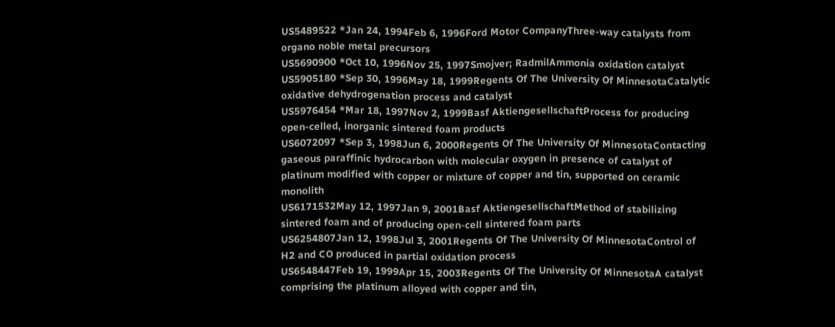US5489522 *Jan 24, 1994Feb 6, 1996Ford Motor CompanyThree-way catalysts from organo noble metal precursors
US5690900 *Oct 10, 1996Nov 25, 1997Smojver; RadmilAmmonia oxidation catalyst
US5905180 *Sep 30, 1996May 18, 1999Regents Of The University Of MinnesotaCatalytic oxidative dehydrogenation process and catalyst
US5976454 *Mar 18, 1997Nov 2, 1999Basf AktiengesellschaftProcess for producing open-celled, inorganic sintered foam products
US6072097 *Sep 3, 1998Jun 6, 2000Regents Of The University Of MinnesotaContacting gaseous paraffinic hydrocarbon with molecular oxygen in presence of catalyst of platinum modified with copper or mixture of copper and tin, supported on ceramic monolith
US6171532May 12, 1997Jan 9, 2001Basf AktiengesellschaftMethod of stabilizing sintered foam and of producing open-cell sintered foam parts
US6254807Jan 12, 1998Jul 3, 2001Regents Of The University Of MinnesotaControl of H2 and CO produced in partial oxidation process
US6548447Feb 19, 1999Apr 15, 2003Regents Of The University Of MinnesotaA catalyst comprising the platinum alloyed with copper and tin,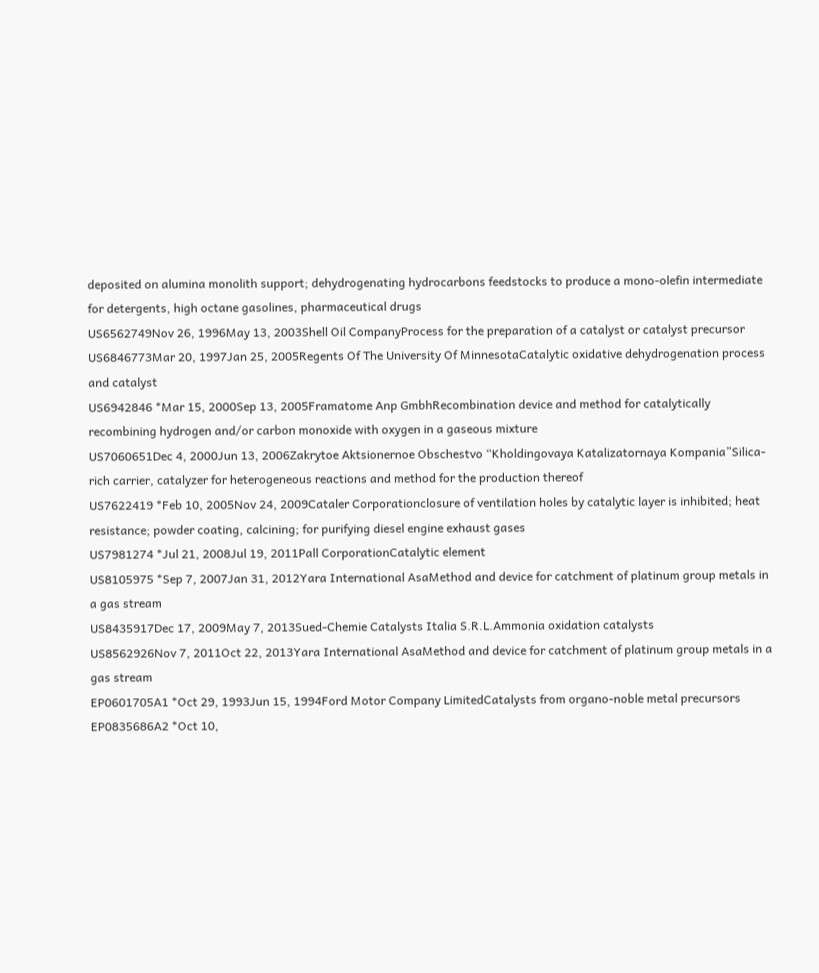deposited on alumina monolith support; dehydrogenating hydrocarbons feedstocks to produce a mono-olefin intermediate for detergents, high octane gasolines, pharmaceutical drugs
US6562749Nov 26, 1996May 13, 2003Shell Oil CompanyProcess for the preparation of a catalyst or catalyst precursor
US6846773Mar 20, 1997Jan 25, 2005Regents Of The University Of MinnesotaCatalytic oxidative dehydrogenation process and catalyst
US6942846 *Mar 15, 2000Sep 13, 2005Framatome Anp GmbhRecombination device and method for catalytically recombining hydrogen and/or carbon monoxide with oxygen in a gaseous mixture
US7060651Dec 4, 2000Jun 13, 2006Zakrytoe Aktsionernoe Obschestvo “Kholdingovaya Katalizatornaya Kompania”Silica-rich carrier, catalyzer for heterogeneous reactions and method for the production thereof
US7622419 *Feb 10, 2005Nov 24, 2009Cataler Corporationclosure of ventilation holes by catalytic layer is inhibited; heat resistance; powder coating, calcining; for purifying diesel engine exhaust gases
US7981274 *Jul 21, 2008Jul 19, 2011Pall CorporationCatalytic element
US8105975 *Sep 7, 2007Jan 31, 2012Yara International AsaMethod and device for catchment of platinum group metals in a gas stream
US8435917Dec 17, 2009May 7, 2013Sued-Chemie Catalysts Italia S.R.L.Ammonia oxidation catalysts
US8562926Nov 7, 2011Oct 22, 2013Yara International AsaMethod and device for catchment of platinum group metals in a gas stream
EP0601705A1 *Oct 29, 1993Jun 15, 1994Ford Motor Company LimitedCatalysts from organo-noble metal precursors
EP0835686A2 *Oct 10,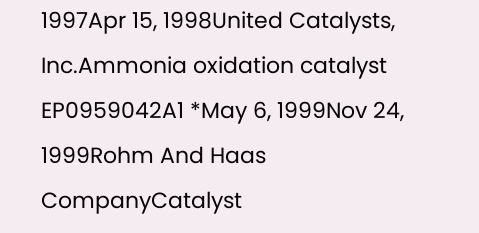1997Apr 15, 1998United Catalysts, Inc.Ammonia oxidation catalyst
EP0959042A1 *May 6, 1999Nov 24, 1999Rohm And Haas CompanyCatalyst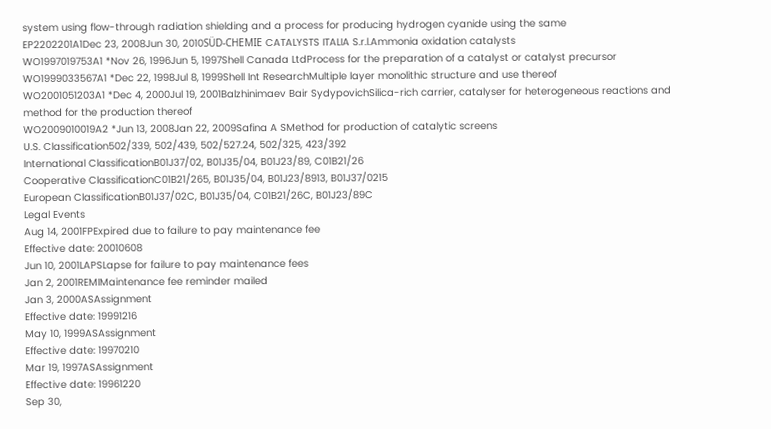system using flow-through radiation shielding and a process for producing hydrogen cyanide using the same
EP2202201A1Dec 23, 2008Jun 30, 2010SÜD-CHEMIE CATALYSTS ITALIA S.r.l.Ammonia oxidation catalysts
WO1997019753A1 *Nov 26, 1996Jun 5, 1997Shell Canada LtdProcess for the preparation of a catalyst or catalyst precursor
WO1999033567A1 *Dec 22, 1998Jul 8, 1999Shell Int ResearchMultiple layer monolithic structure and use thereof
WO2001051203A1 *Dec 4, 2000Jul 19, 2001Balzhinimaev Bair SydypovichSilica-rich carrier, catalyser for heterogeneous reactions and method for the production thereof
WO2009010019A2 *Jun 13, 2008Jan 22, 2009Safina A SMethod for production of catalytic screens
U.S. Classification502/339, 502/439, 502/527.24, 502/325, 423/392
International ClassificationB01J37/02, B01J35/04, B01J23/89, C01B21/26
Cooperative ClassificationC01B21/265, B01J35/04, B01J23/8913, B01J37/0215
European ClassificationB01J37/02C, B01J35/04, C01B21/26C, B01J23/89C
Legal Events
Aug 14, 2001FPExpired due to failure to pay maintenance fee
Effective date: 20010608
Jun 10, 2001LAPSLapse for failure to pay maintenance fees
Jan 2, 2001REMIMaintenance fee reminder mailed
Jan 3, 2000ASAssignment
Effective date: 19991216
May 10, 1999ASAssignment
Effective date: 19970210
Mar 19, 1997ASAssignment
Effective date: 19961220
Sep 30,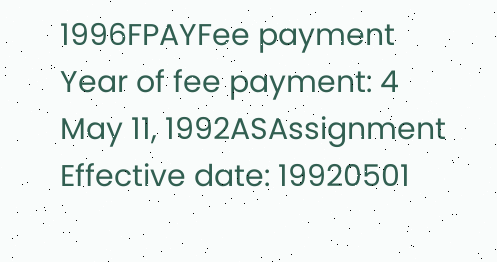1996FPAYFee payment
Year of fee payment: 4
May 11, 1992ASAssignment
Effective date: 19920501